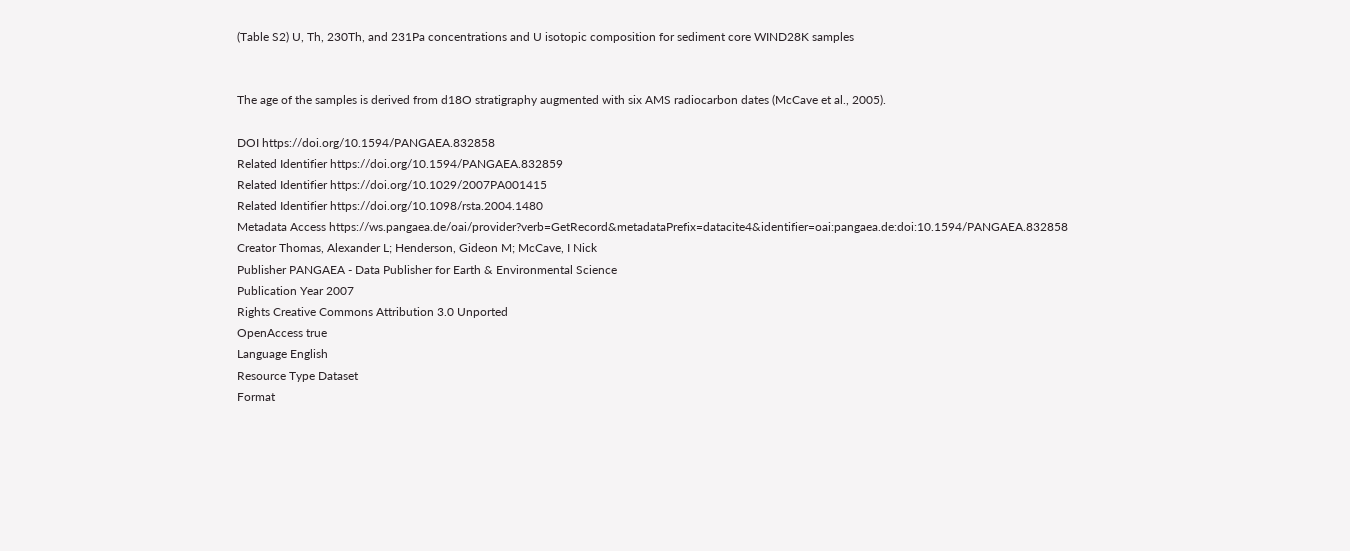(Table S2) U, Th, 230Th, and 231Pa concentrations and U isotopic composition for sediment core WIND28K samples


The age of the samples is derived from d18O stratigraphy augmented with six AMS radiocarbon dates (McCave et al., 2005).

DOI https://doi.org/10.1594/PANGAEA.832858
Related Identifier https://doi.org/10.1594/PANGAEA.832859
Related Identifier https://doi.org/10.1029/2007PA001415
Related Identifier https://doi.org/10.1098/rsta.2004.1480
Metadata Access https://ws.pangaea.de/oai/provider?verb=GetRecord&metadataPrefix=datacite4&identifier=oai:pangaea.de:doi:10.1594/PANGAEA.832858
Creator Thomas, Alexander L; Henderson, Gideon M; McCave, I Nick
Publisher PANGAEA - Data Publisher for Earth & Environmental Science
Publication Year 2007
Rights Creative Commons Attribution 3.0 Unported
OpenAccess true
Language English
Resource Type Dataset
Format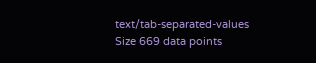text/tab-separated-values
Size 669 data points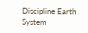Discipline Earth System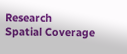Research
Spatial Coverage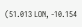(51.013 LON, -10.154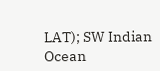LAT); SW Indian Ocean